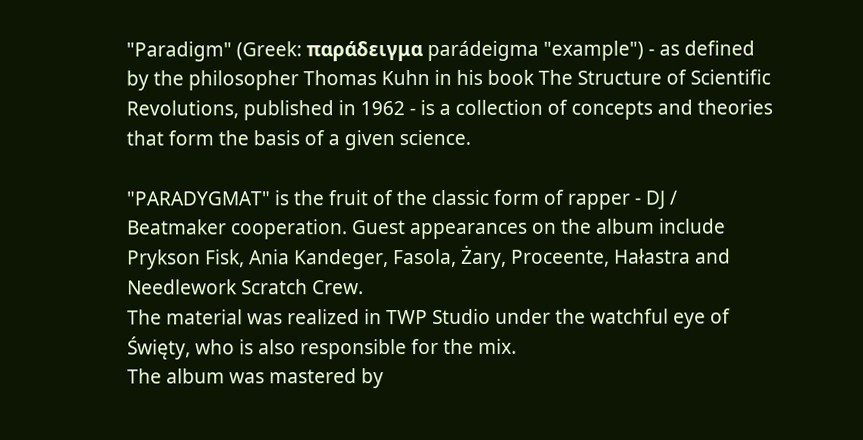"Paradigm" (Greek: παράδειγμα parádeigma "example") - as defined by the philosopher Thomas Kuhn in his book The Structure of Scientific Revolutions, published in 1962 - is a collection of concepts and theories that form the basis of a given science.

"PARADYGMAT" is the fruit of the classic form of rapper - DJ / Beatmaker cooperation. Guest appearances on the album include Prykson Fisk, Ania Kandeger, Fasola, Żary, Proceente, Hałastra and Needlework Scratch Crew.
The material was realized in TWP Studio under the watchful eye of Święty, who is also responsible for the mix.
The album was mastered by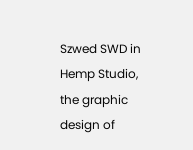Szwed SWD in Hemp Studio, the graphic design of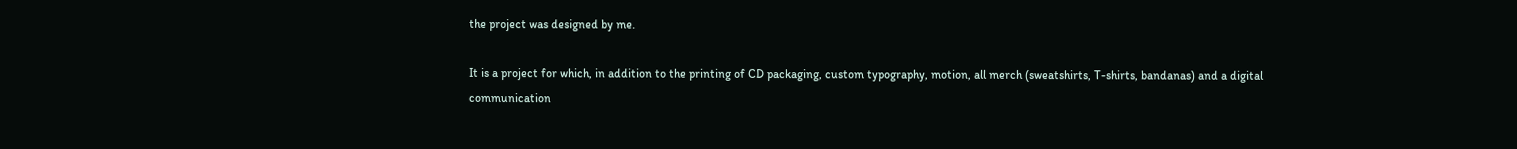the project was designed by me.

It is a project for which, in addition to the printing of CD packaging, custom typography, motion, all merch (sweatshirts, T-shirts, bandanas) and a digital communication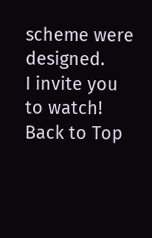scheme were designed.
I invite you to watch!
Back to Top